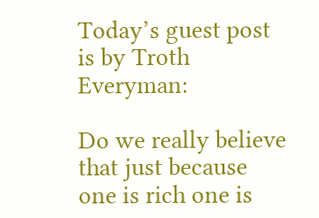Today’s guest post is by Troth Everyman:

Do we really believe that just because one is rich one is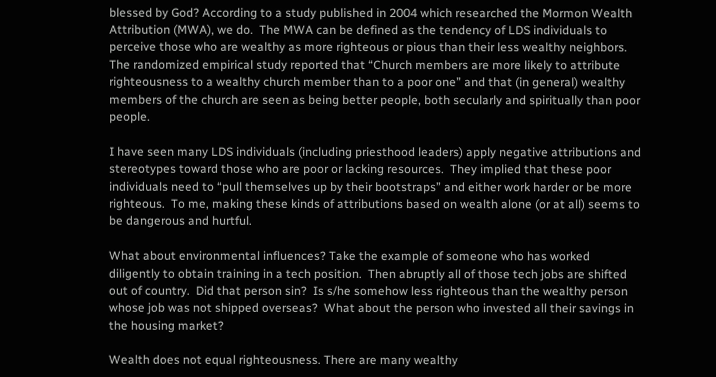blessed by God? According to a study published in 2004 which researched the Mormon Wealth Attribution (MWA), we do.  The MWA can be defined as the tendency of LDS individuals to perceive those who are wealthy as more righteous or pious than their less wealthy neighbors.  The randomized empirical study reported that “Church members are more likely to attribute righteousness to a wealthy church member than to a poor one” and that (in general) wealthy members of the church are seen as being better people, both secularly and spiritually than poor people.

I have seen many LDS individuals (including priesthood leaders) apply negative attributions and stereotypes toward those who are poor or lacking resources.  They implied that these poor individuals need to “pull themselves up by their bootstraps” and either work harder or be more righteous.  To me, making these kinds of attributions based on wealth alone (or at all) seems to be dangerous and hurtful.

What about environmental influences? Take the example of someone who has worked diligently to obtain training in a tech position.  Then abruptly all of those tech jobs are shifted out of country.  Did that person sin?  Is s/he somehow less righteous than the wealthy person whose job was not shipped overseas?  What about the person who invested all their savings in the housing market?

Wealth does not equal righteousness. There are many wealthy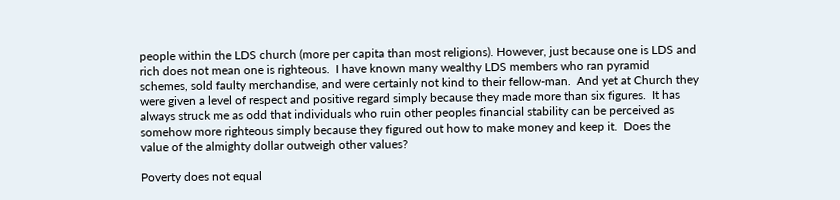people within the LDS church (more per capita than most religions). However, just because one is LDS and rich does not mean one is righteous.  I have known many wealthy LDS members who ran pyramid schemes, sold faulty merchandise, and were certainly not kind to their fellow-man.  And yet at Church they were given a level of respect and positive regard simply because they made more than six figures.  It has always struck me as odd that individuals who ruin other peoples financial stability can be perceived as somehow more righteous simply because they figured out how to make money and keep it.  Does the value of the almighty dollar outweigh other values?

Poverty does not equal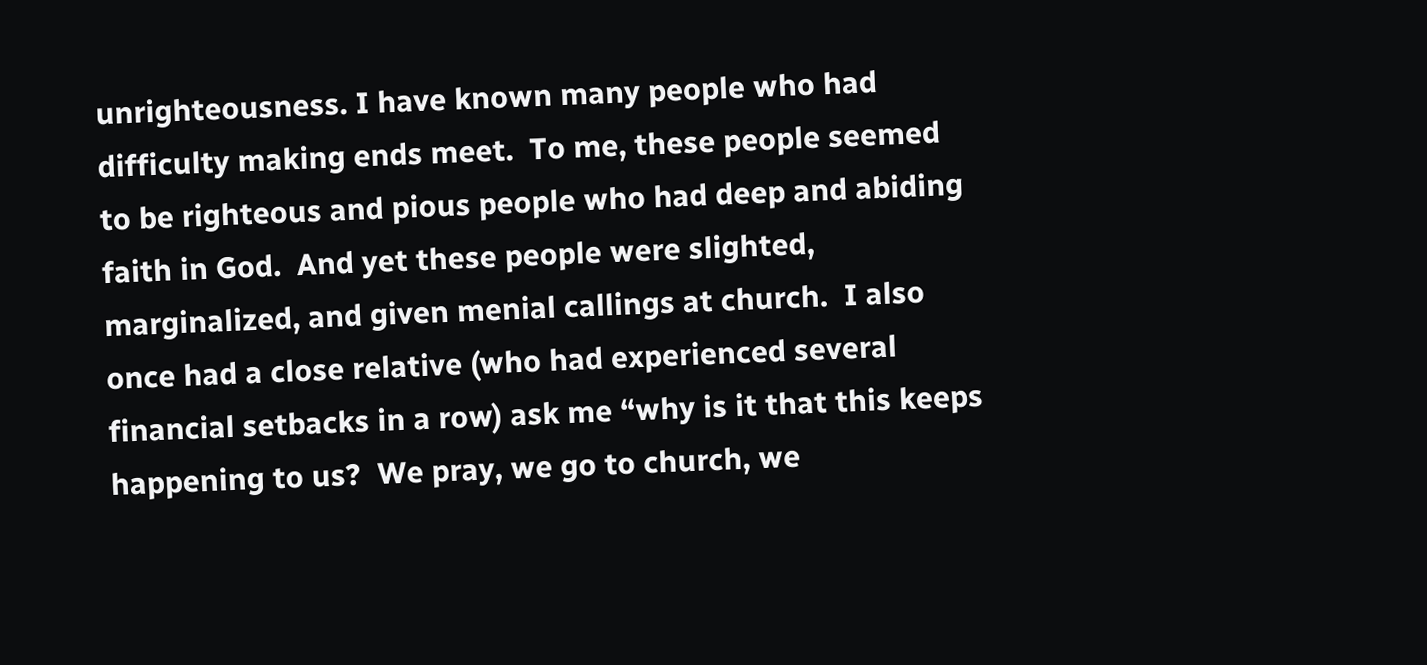unrighteousness. I have known many people who had difficulty making ends meet.  To me, these people seemed to be righteous and pious people who had deep and abiding faith in God.  And yet these people were slighted, marginalized, and given menial callings at church.  I also once had a close relative (who had experienced several financial setbacks in a row) ask me “why is it that this keeps happening to us?  We pray, we go to church, we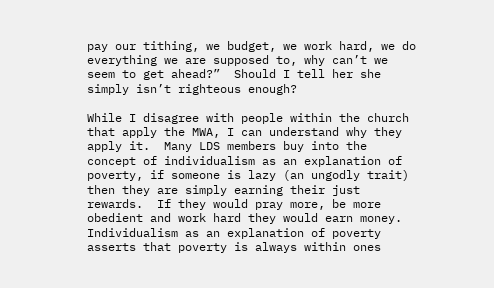pay our tithing, we budget, we work hard, we do everything we are supposed to, why can’t we seem to get ahead?”  Should I tell her she simply isn’t righteous enough?

While I disagree with people within the church that apply the MWA, I can understand why they apply it.  Many LDS members buy into the concept of individualism as an explanation of poverty, if someone is lazy (an ungodly trait) then they are simply earning their just rewards.  If they would pray more, be more obedient and work hard they would earn money.  Individualism as an explanation of poverty asserts that poverty is always within ones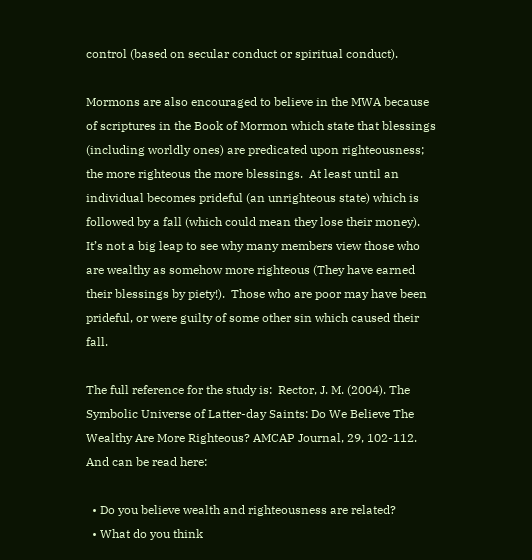control (based on secular conduct or spiritual conduct).

Mormons are also encouraged to believe in the MWA because of scriptures in the Book of Mormon which state that blessings (including worldly ones) are predicated upon righteousness; the more righteous the more blessings.  At least until an individual becomes prideful (an unrighteous state) which is followed by a fall (which could mean they lose their money).  It’s not a big leap to see why many members view those who are wealthy as somehow more righteous (They have earned their blessings by piety!).  Those who are poor may have been prideful, or were guilty of some other sin which caused their fall.

The full reference for the study is:  Rector, J. M. (2004). The Symbolic Universe of Latter-day Saints: Do We Believe The Wealthy Are More Righteous? AMCAP Journal, 29, 102-112.  And can be read here:

  • Do you believe wealth and righteousness are related?
  • What do you think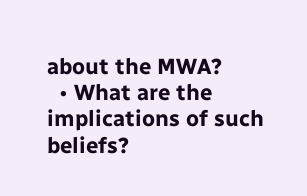about the MWA?
  • What are the implications of such beliefs?